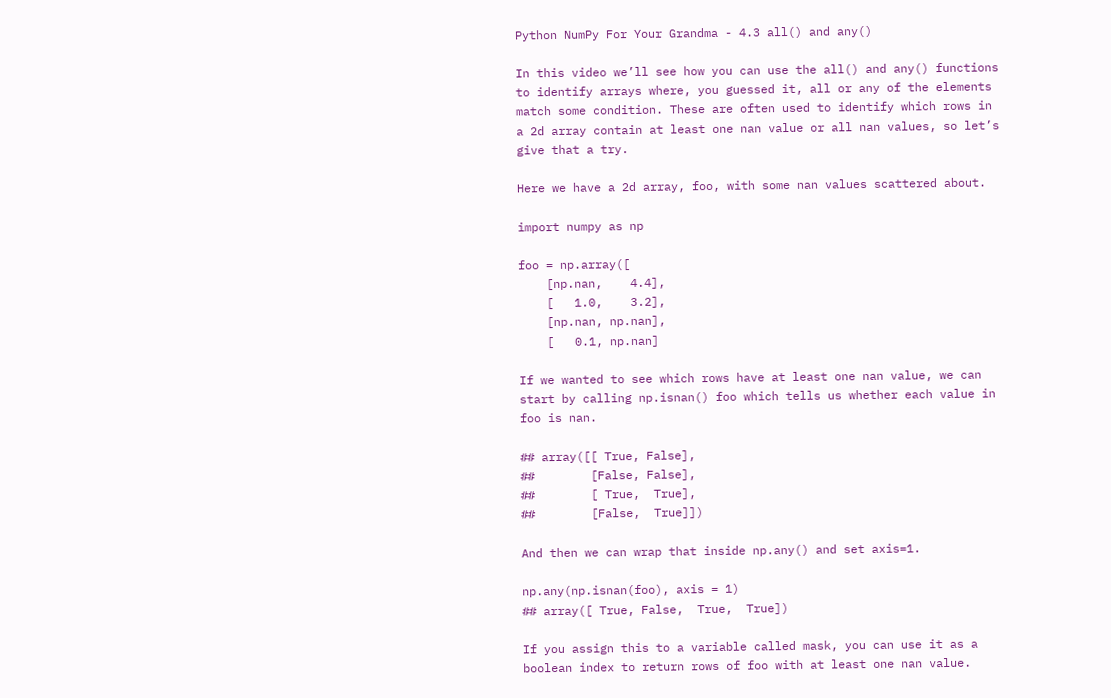Python NumPy For Your Grandma - 4.3 all() and any()

In this video we’ll see how you can use the all() and any() functions to identify arrays where, you guessed it, all or any of the elements match some condition. These are often used to identify which rows in a 2d array contain at least one nan value or all nan values, so let’s give that a try.

Here we have a 2d array, foo, with some nan values scattered about.

import numpy as np

foo = np.array([
    [np.nan,    4.4],
    [   1.0,    3.2],
    [np.nan, np.nan],
    [   0.1, np.nan]

If we wanted to see which rows have at least one nan value, we can start by calling np.isnan() foo which tells us whether each value in foo is nan.

## array([[ True, False],
##        [False, False],
##        [ True,  True],
##        [False,  True]])

And then we can wrap that inside np.any() and set axis=1.

np.any(np.isnan(foo), axis = 1)
## array([ True, False,  True,  True])

If you assign this to a variable called mask, you can use it as a boolean index to return rows of foo with at least one nan value.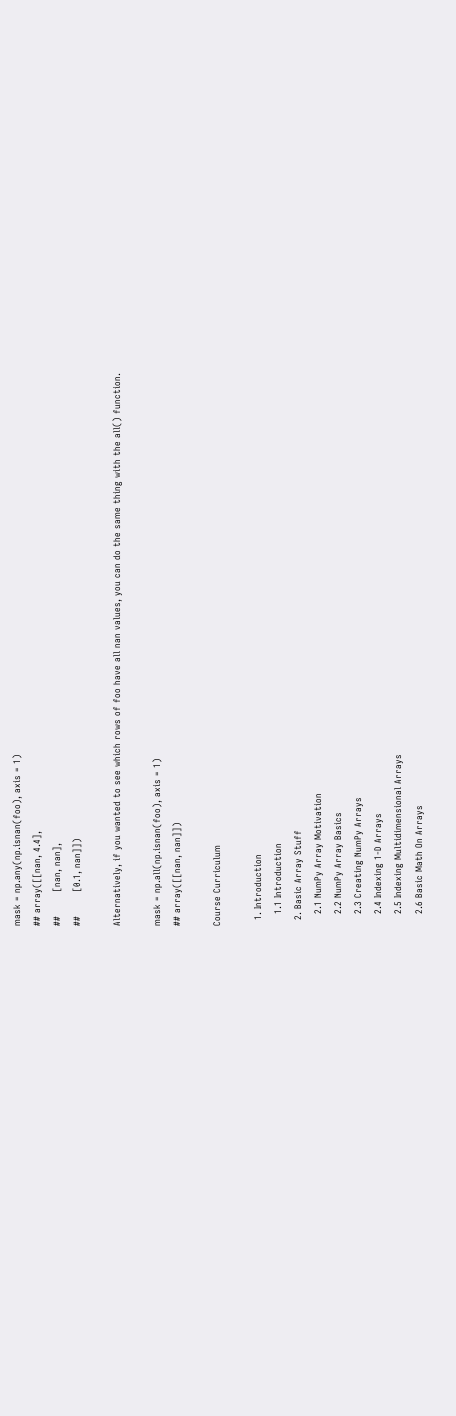mask = np.any(np.isnan(foo), axis = 1)
## array([[nan, 4.4],
##        [nan, nan],
##        [0.1, nan]])

Alternatively, if you wanted to see which rows of foo have all nan values, you can do the same thing with the all() function.

mask = np.all(np.isnan(foo), axis = 1)
## array([[nan, nan]])

Course Curriculum

  1. Introduction
    1.1 Introduction
  2. Basic Array Stuff
    2.1 NumPy Array Motivation
    2.2 NumPy Array Basics
    2.3 Creating NumPy Arrays
    2.4 Indexing 1-D Arrays
    2.5 Indexing Multidimensional Arrays
    2.6 Basic Math On Arrays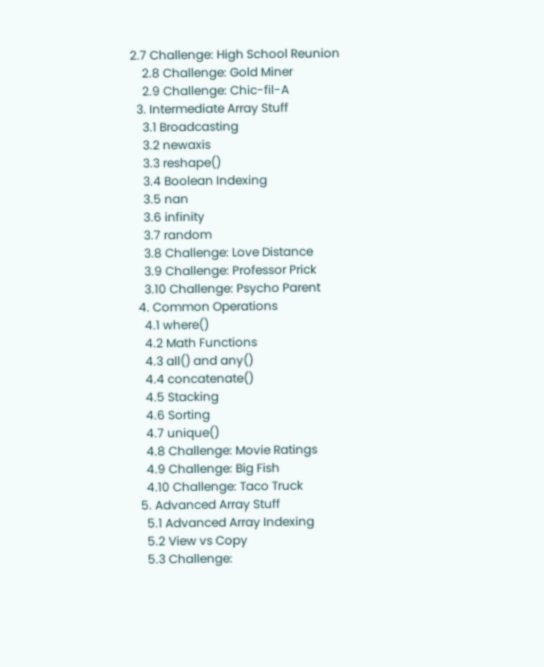2.7 Challenge: High School Reunion
    2.8 Challenge: Gold Miner
    2.9 Challenge: Chic-fil-A
  3. Intermediate Array Stuff
    3.1 Broadcasting
    3.2 newaxis
    3.3 reshape()
    3.4 Boolean Indexing
    3.5 nan
    3.6 infinity
    3.7 random
    3.8 Challenge: Love Distance
    3.9 Challenge: Professor Prick
    3.10 Challenge: Psycho Parent
  4. Common Operations
    4.1 where()
    4.2 Math Functions
    4.3 all() and any()
    4.4 concatenate()
    4.5 Stacking
    4.6 Sorting
    4.7 unique()
    4.8 Challenge: Movie Ratings
    4.9 Challenge: Big Fish
    4.10 Challenge: Taco Truck
  5. Advanced Array Stuff
    5.1 Advanced Array Indexing
    5.2 View vs Copy
    5.3 Challenge: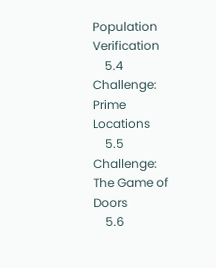Population Verification
    5.4 Challenge: Prime Locations
    5.5 Challenge: The Game of Doors
    5.6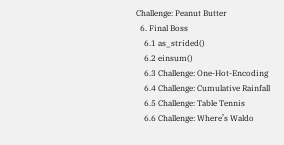Challenge: Peanut Butter
  6. Final Boss
    6.1 as_strided()
    6.2 einsum()
    6.3 Challenge: One-Hot-Encoding
    6.4 Challenge: Cumulative Rainfall
    6.5 Challenge: Table Tennis
    6.6 Challenge: Where’s Waldo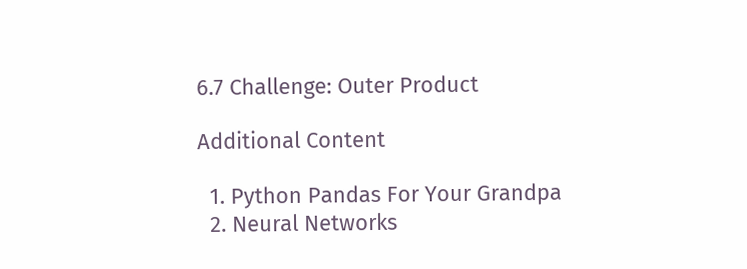6.7 Challenge: Outer Product

Additional Content

  1. Python Pandas For Your Grandpa
  2. Neural Networks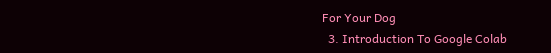For Your Dog
  3. Introduction To Google Colab